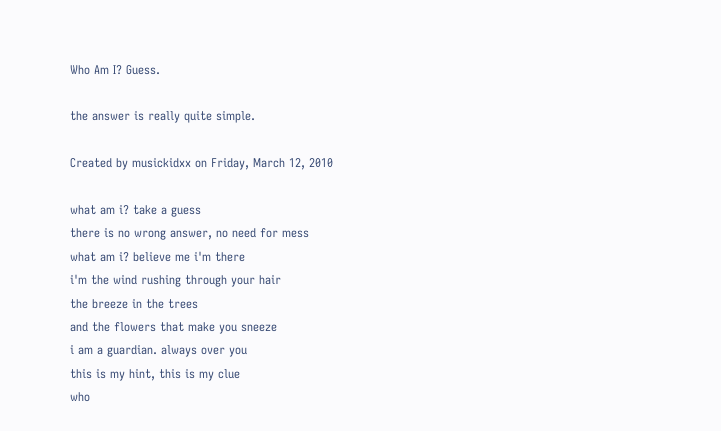Who Am I? Guess.

the answer is really quite simple.

Created by musickidxx on Friday, March 12, 2010

what am i? take a guess
there is no wrong answer, no need for mess
what am i? believe me i'm there
i'm the wind rushing through your hair
the breeze in the trees
and the flowers that make you sneeze
i am a guardian. always over you
this is my hint, this is my clue
who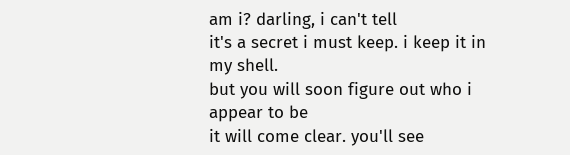am i? darling, i can't tell
it's a secret i must keep. i keep it in my shell.
but you will soon figure out who i appear to be
it will come clear. you'll see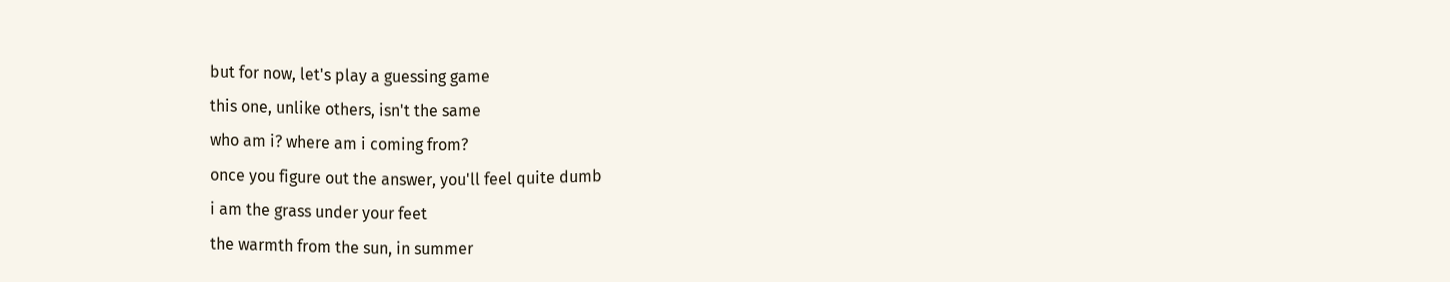but for now, let's play a guessing game
this one, unlike others, isn't the same
who am i? where am i coming from?
once you figure out the answer, you'll feel quite dumb
i am the grass under your feet
the warmth from the sun, in summer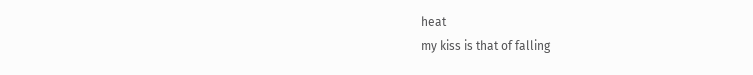heat
my kiss is that of falling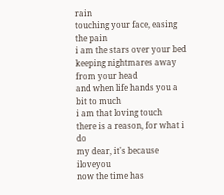rain
touching your face, easing the pain
i am the stars over your bed
keeping nightmares away from your head
and when life hands you a bit to much
i am that loving touch
there is a reason, for what i do
my dear, it's because iloveyou
now the time has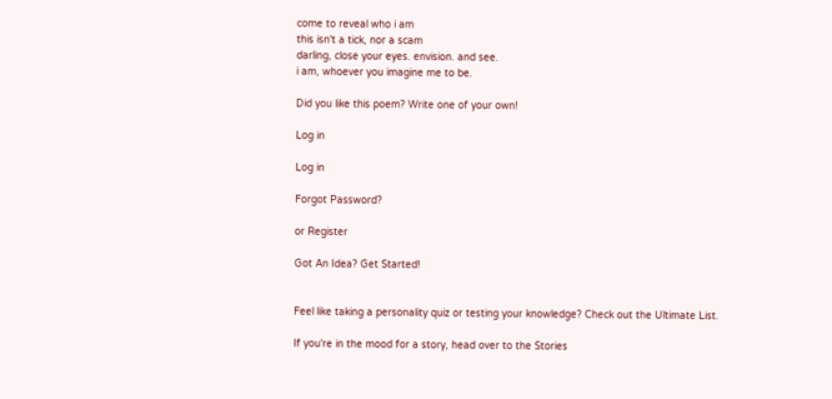come to reveal who i am
this isn't a tick, nor a scam
darling, close your eyes. envision. and see.
i am, whoever you imagine me to be.

Did you like this poem? Write one of your own!

Log in

Log in

Forgot Password?

or Register

Got An Idea? Get Started!


Feel like taking a personality quiz or testing your knowledge? Check out the Ultimate List.

If you're in the mood for a story, head over to the Stories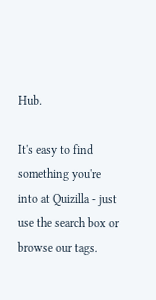Hub.

It's easy to find something you're into at Quizilla - just use the search box or browse our tags.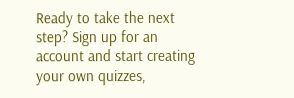Ready to take the next step? Sign up for an account and start creating your own quizzes,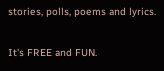stories, polls, poems and lyrics.

It's FREE and FUN.